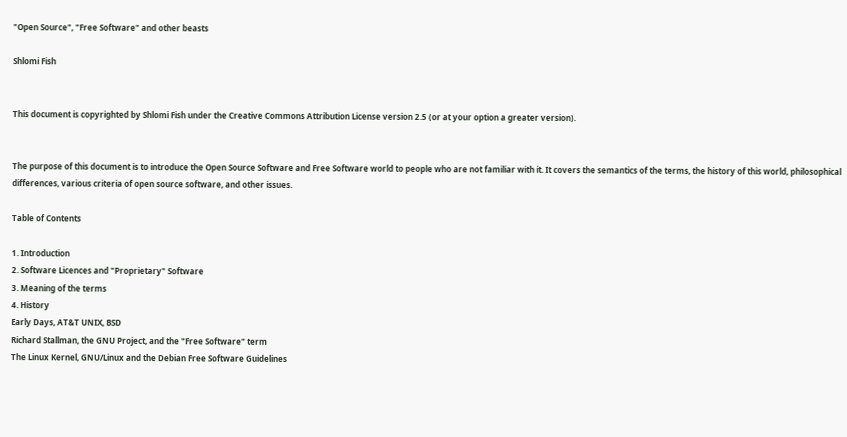"Open Source", "Free Software" and other beasts

Shlomi Fish


This document is copyrighted by Shlomi Fish under the Creative Commons Attribution License version 2.5 (or at your option a greater version).


The purpose of this document is to introduce the Open Source Software and Free Software world to people who are not familiar with it. It covers the semantics of the terms, the history of this world, philosophical differences, various criteria of open source software, and other issues.

Table of Contents

1. Introduction
2. Software Licences and "Proprietary" Software
3. Meaning of the terms
4. History
Early Days, AT&T UNIX, BSD
Richard Stallman, the GNU Project, and the "Free Software" term
The Linux Kernel, GNU/Linux and the Debian Free Software Guidelines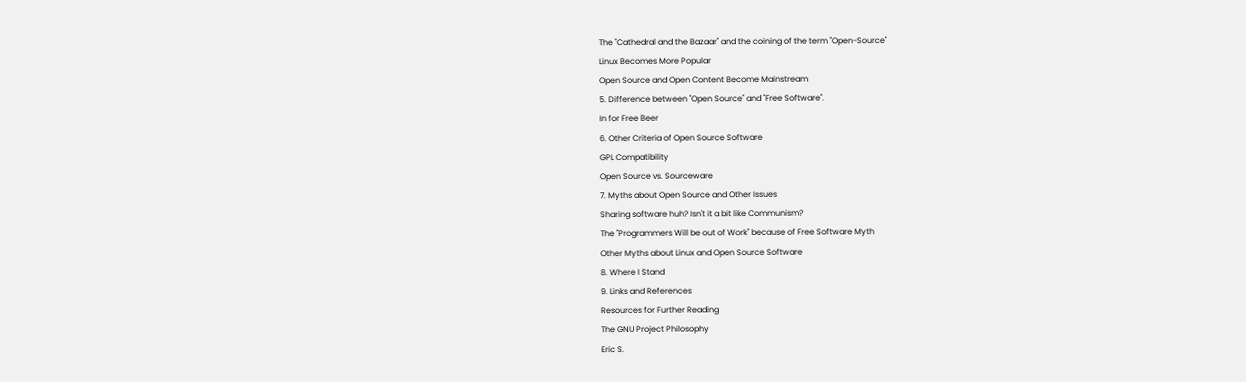The "Cathedral and the Bazaar" and the coining of the term "Open-Source"
Linux Becomes More Popular
Open Source and Open Content Become Mainstream
5. Difference between "Open Source" and "Free Software".
In for Free Beer
6. Other Criteria of Open Source Software
GPL Compatibility
Open Source vs. Sourceware
7. Myths about Open Source and Other Issues
Sharing software huh? Isn't it a bit like Communism?
The "Programmers Will be out of Work" because of Free Software Myth
Other Myths about Linux and Open Source Software
8. Where I Stand
9. Links and References
Resources for Further Reading
The GNU Project Philosophy
Eric S.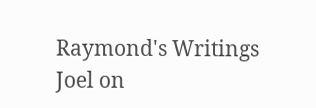Raymond's Writings
Joel on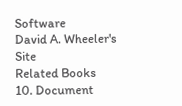Software
David A. Wheeler's Site
Related Books
10. Document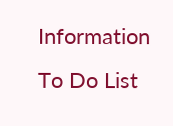Information
To Do List